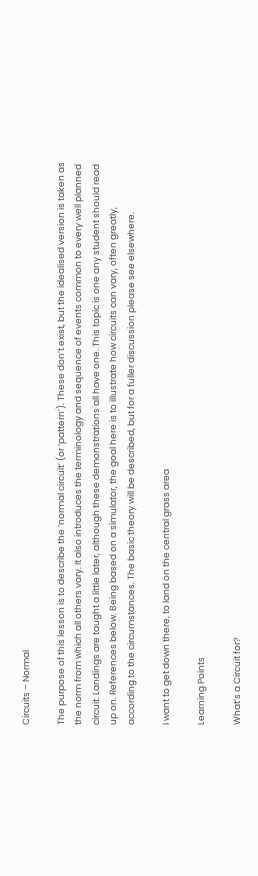Circuits – Normal

The purpose of this lesson is to describe the ‘normal circuit’ (or ‘pattern’). These don’t exist, but the idealised version is taken as the norm from which all others vary. It also introduces the terminology and sequence of events common to every well planned circuit. Landings are taught a little later, although these demonstrations all have one. This topic is one any student should read up on. References below. Being based on a simulator, the goal here is to illustrate how circuits can vary, often greatly, according to the circumstances. The basic theory will be described, but for a fuller discussion please see elsewhere.

I want to get down there, to land on the central grass area

Learning Points

What’s a Circuit for?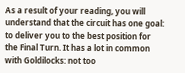As a result of your reading, you will understand that the circuit has one goal: to deliver you to the best position for the Final Turn. It has a lot in common with Goldilocks: not too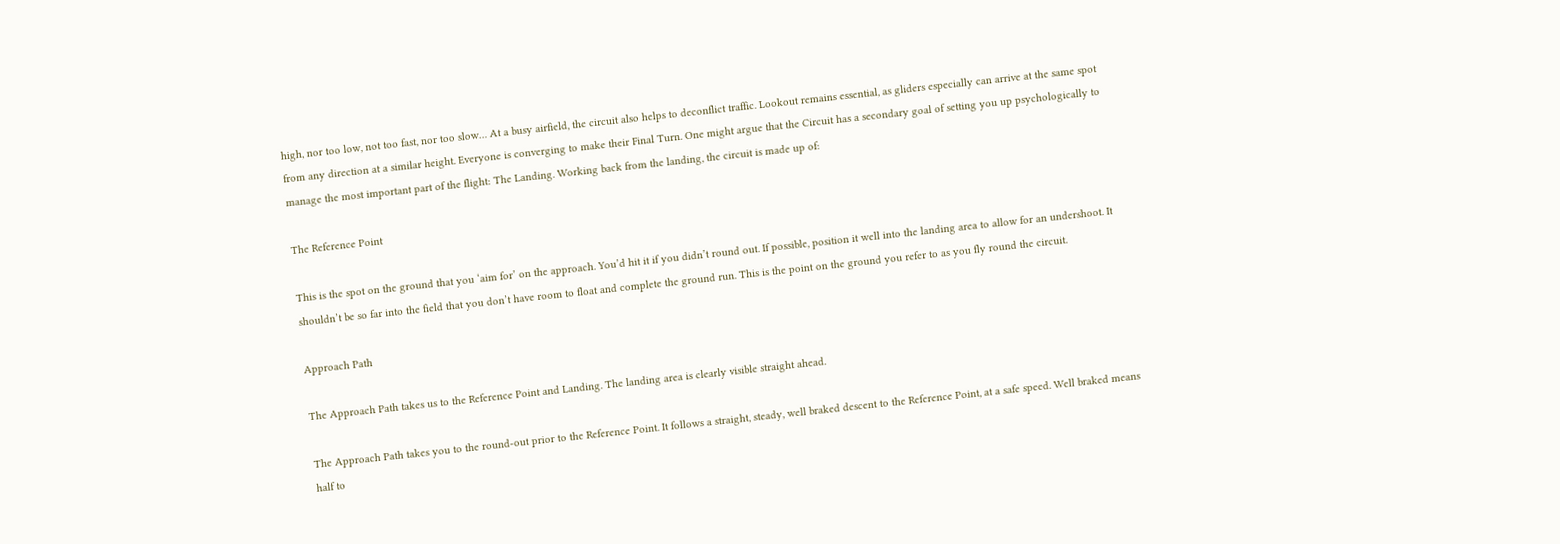high, nor too low, not too fast, nor too slow… At a busy airfield, the circuit also helps to deconflict traffic. Lookout remains essential, as gliders especially can arrive at the same spot from any direction at a similar height. Everyone is converging to make their Final Turn. One might argue that the Circuit has a secondary goal of setting you up psychologically to manage the most important part of the flight: The Landing. Working back from the landing, the circuit is made up of:

The Reference Point

This is the spot on the ground that you ‘aim for’ on the approach. You’d hit it if you didn’t round out. If possible, position it well into the landing area to allow for an undershoot. It shouldn’t be so far into the field that you don’t have room to float and complete the ground run. This is the point on the ground you refer to as you fly round the circuit.

Approach Path

The Approach Path takes us to the Reference Point and Landing. The landing area is clearly visible straight ahead.

The Approach Path takes you to the round-out prior to the Reference Point. It follows a straight, steady, well braked descent to the Reference Point, at a safe speed. Well braked means half to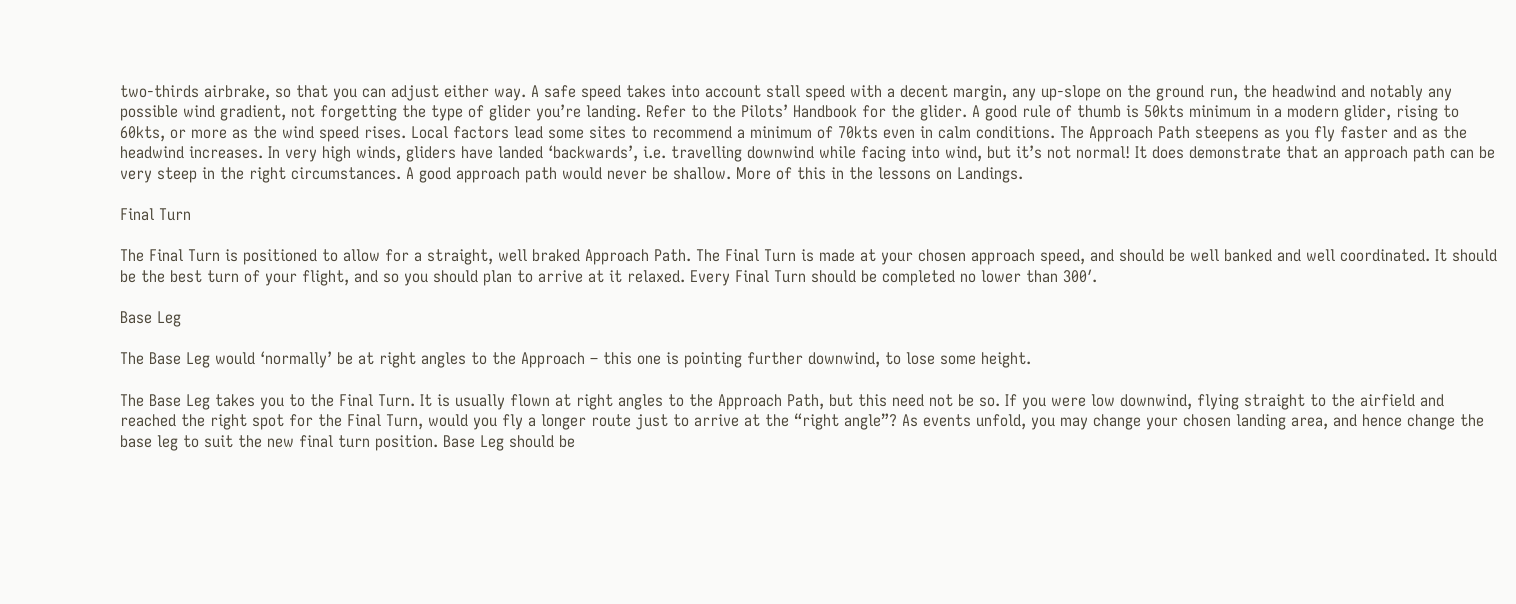two-thirds airbrake, so that you can adjust either way. A safe speed takes into account stall speed with a decent margin, any up-slope on the ground run, the headwind and notably any possible wind gradient, not forgetting the type of glider you’re landing. Refer to the Pilots’ Handbook for the glider. A good rule of thumb is 50kts minimum in a modern glider, rising to 60kts, or more as the wind speed rises. Local factors lead some sites to recommend a minimum of 70kts even in calm conditions. The Approach Path steepens as you fly faster and as the headwind increases. In very high winds, gliders have landed ‘backwards’, i.e. travelling downwind while facing into wind, but it’s not normal! It does demonstrate that an approach path can be very steep in the right circumstances. A good approach path would never be shallow. More of this in the lessons on Landings.

Final Turn

The Final Turn is positioned to allow for a straight, well braked Approach Path. The Final Turn is made at your chosen approach speed, and should be well banked and well coordinated. It should be the best turn of your flight, and so you should plan to arrive at it relaxed. Every Final Turn should be completed no lower than 300′.

Base Leg

The Base Leg would ‘normally’ be at right angles to the Approach – this one is pointing further downwind, to lose some height.

The Base Leg takes you to the Final Turn. It is usually flown at right angles to the Approach Path, but this need not be so. If you were low downwind, flying straight to the airfield and reached the right spot for the Final Turn, would you fly a longer route just to arrive at the “right angle”? As events unfold, you may change your chosen landing area, and hence change the base leg to suit the new final turn position. Base Leg should be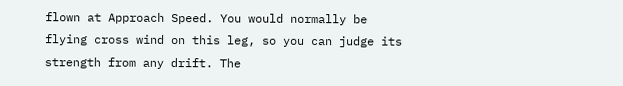flown at Approach Speed. You would normally be flying cross wind on this leg, so you can judge its strength from any drift. The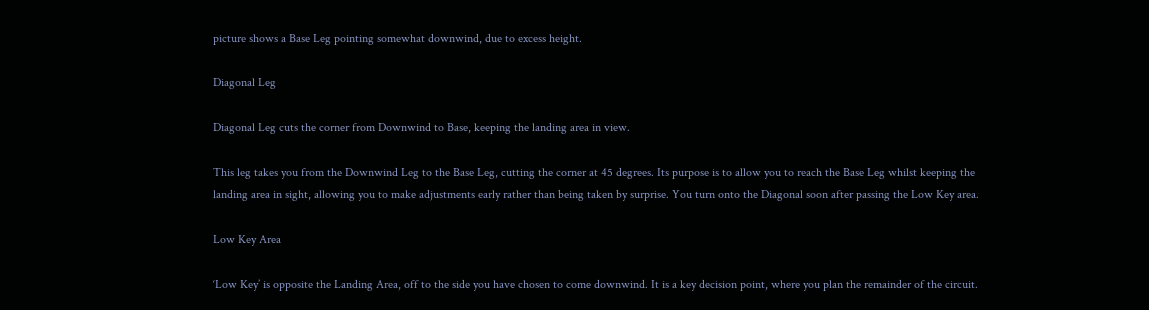picture shows a Base Leg pointing somewhat downwind, due to excess height.

Diagonal Leg

Diagonal Leg cuts the corner from Downwind to Base, keeping the landing area in view.

This leg takes you from the Downwind Leg to the Base Leg, cutting the corner at 45 degrees. Its purpose is to allow you to reach the Base Leg whilst keeping the landing area in sight, allowing you to make adjustments early rather than being taken by surprise. You turn onto the Diagonal soon after passing the Low Key area.

Low Key Area

‘Low Key’ is opposite the Landing Area, off to the side you have chosen to come downwind. It is a key decision point, where you plan the remainder of the circuit.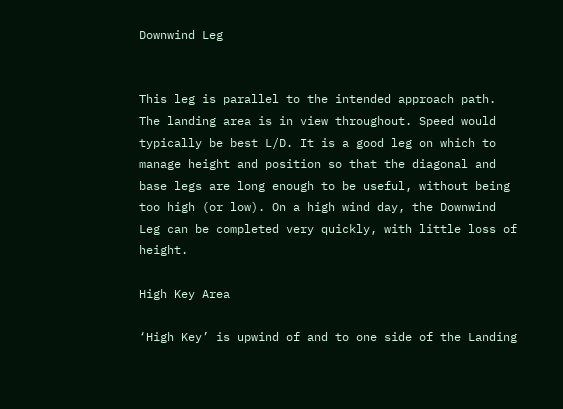Downwind Leg


This leg is parallel to the intended approach path. The landing area is in view throughout. Speed would typically be best L/D. It is a good leg on which to manage height and position so that the diagonal and base legs are long enough to be useful, without being too high (or low). On a high wind day, the Downwind Leg can be completed very quickly, with little loss of height.

High Key Area

‘High Key’ is upwind of and to one side of the Landing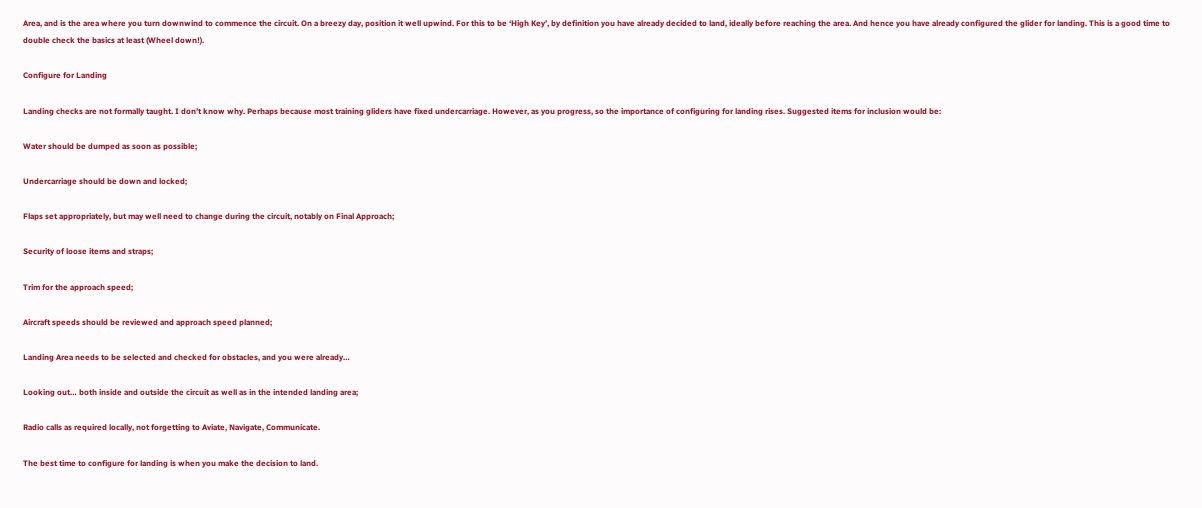Area, and is the area where you turn downwind to commence the circuit. On a breezy day, position it well upwind. For this to be ‘High Key’, by definition you have already decided to land, ideally before reaching the area. And hence you have already configured the glider for landing. This is a good time to double check the basics at least (Wheel down!).

Configure for Landing

Landing checks are not formally taught. I don’t know why. Perhaps because most training gliders have fixed undercarriage. However, as you progress, so the importance of configuring for landing rises. Suggested items for inclusion would be:

Water should be dumped as soon as possible;

Undercarriage should be down and locked;

Flaps set appropriately, but may well need to change during the circuit, notably on Final Approach;

Security of loose items and straps;

Trim for the approach speed;

Aircraft speeds should be reviewed and approach speed planned;

Landing Area needs to be selected and checked for obstacles, and you were already…

Looking out… both inside and outside the circuit as well as in the intended landing area;

Radio calls as required locally, not forgetting to Aviate, Navigate, Communicate.

The best time to configure for landing is when you make the decision to land.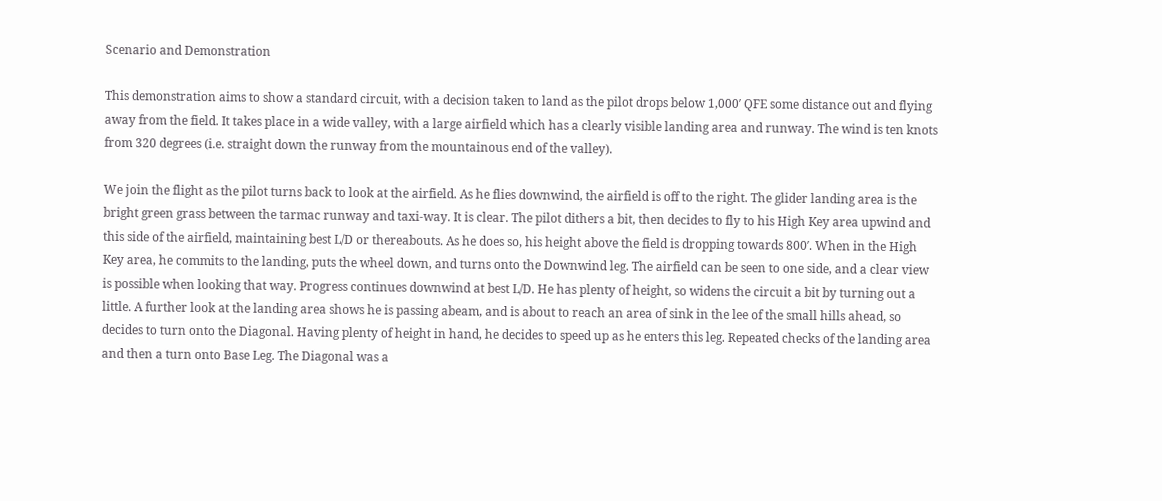Scenario and Demonstration

This demonstration aims to show a standard circuit, with a decision taken to land as the pilot drops below 1,000′ QFE some distance out and flying away from the field. It takes place in a wide valley, with a large airfield which has a clearly visible landing area and runway. The wind is ten knots from 320 degrees (i.e. straight down the runway from the mountainous end of the valley).

We join the flight as the pilot turns back to look at the airfield. As he flies downwind, the airfield is off to the right. The glider landing area is the bright green grass between the tarmac runway and taxi-way. It is clear. The pilot dithers a bit, then decides to fly to his High Key area upwind and this side of the airfield, maintaining best L/D or thereabouts. As he does so, his height above the field is dropping towards 800′. When in the High Key area, he commits to the landing, puts the wheel down, and turns onto the Downwind leg. The airfield can be seen to one side, and a clear view is possible when looking that way. Progress continues downwind at best L/D. He has plenty of height, so widens the circuit a bit by turning out a little. A further look at the landing area shows he is passing abeam, and is about to reach an area of sink in the lee of the small hills ahead, so decides to turn onto the Diagonal. Having plenty of height in hand, he decides to speed up as he enters this leg. Repeated checks of the landing area and then a turn onto Base Leg. The Diagonal was a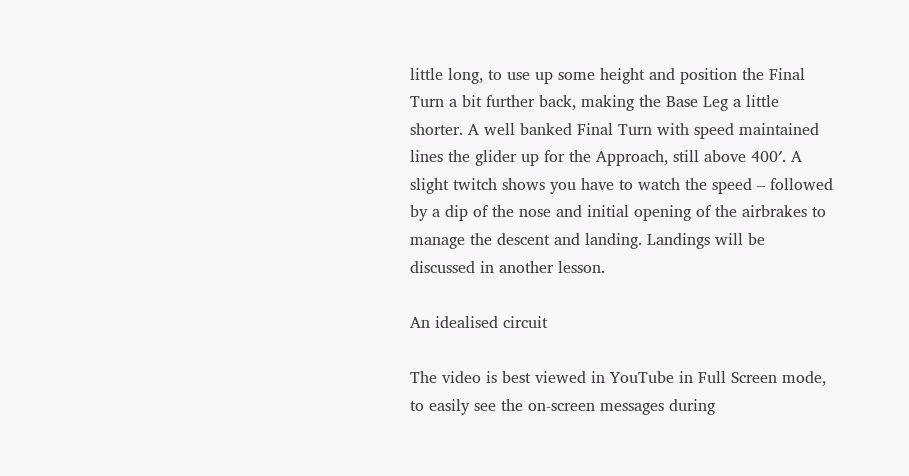little long, to use up some height and position the Final Turn a bit further back, making the Base Leg a little shorter. A well banked Final Turn with speed maintained lines the glider up for the Approach, still above 400′. A slight twitch shows you have to watch the speed – followed by a dip of the nose and initial opening of the airbrakes to manage the descent and landing. Landings will be discussed in another lesson.

An idealised circuit

The video is best viewed in YouTube in Full Screen mode, to easily see the on-screen messages during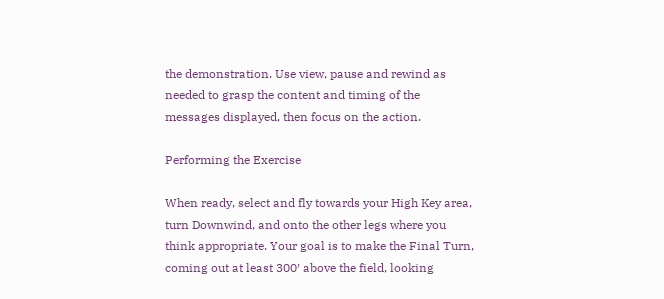the demonstration. Use view, pause and rewind as needed to grasp the content and timing of the messages displayed, then focus on the action.

Performing the Exercise

When ready, select and fly towards your High Key area, turn Downwind, and onto the other legs where you think appropriate. Your goal is to make the Final Turn, coming out at least 300′ above the field, looking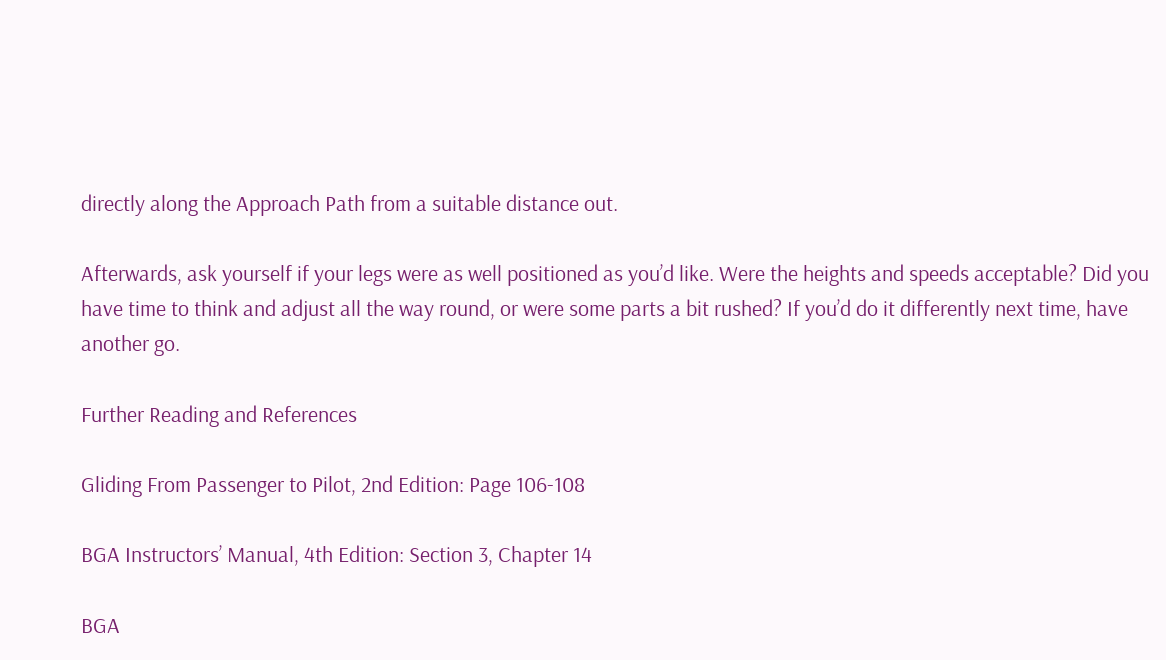directly along the Approach Path from a suitable distance out.

Afterwards, ask yourself if your legs were as well positioned as you’d like. Were the heights and speeds acceptable? Did you have time to think and adjust all the way round, or were some parts a bit rushed? If you’d do it differently next time, have another go.

Further Reading and References

Gliding From Passenger to Pilot, 2nd Edition: Page 106-108

BGA Instructors’ Manual, 4th Edition: Section 3, Chapter 14

BGA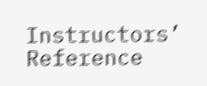Instructors’ Reference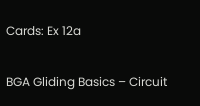Cards: Ex 12a

BGA Gliding Basics – Circuit